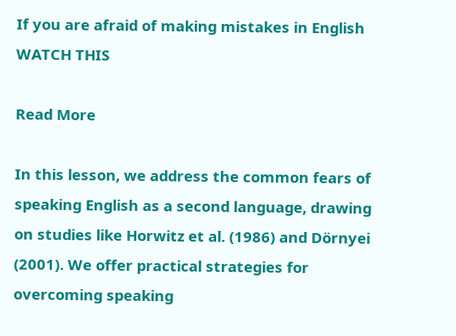If you are afraid of making mistakes in English WATCH THIS

Read More

In this lesson, we address the common fears of speaking English as a second language, drawing on studies like Horwitz et al. (1986) and Dörnyei (2001). We offer practical strategies for overcoming speaking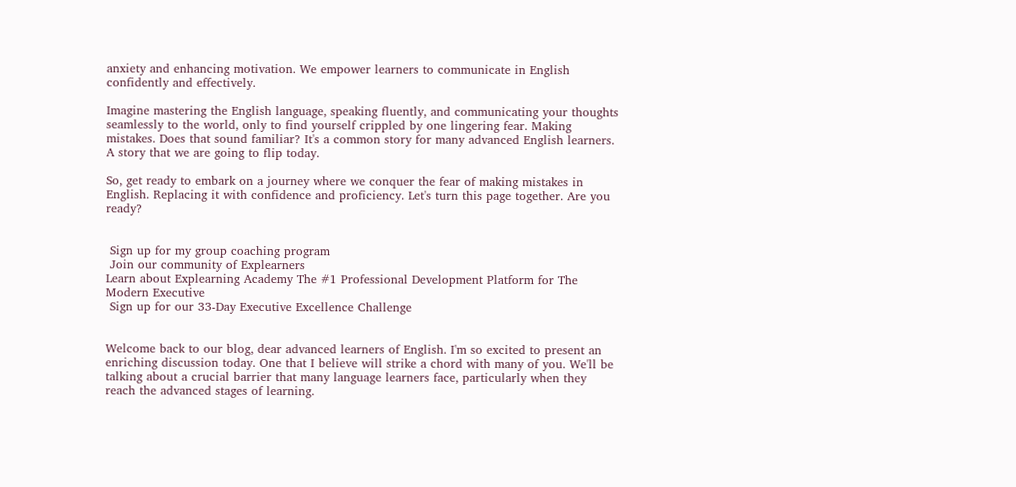anxiety and enhancing motivation. We empower learners to communicate in English confidently and effectively.

Imagine mastering the English language, speaking fluently, and communicating your thoughts seamlessly to the world, only to find yourself crippled by one lingering fear. Making mistakes. Does that sound familiar? It's a common story for many advanced English learners. A story that we are going to flip today.

So, get ready to embark on a journey where we conquer the fear of making mistakes in English. Replacing it with confidence and proficiency. Let's turn this page together. Are you ready?


 Sign up for my group coaching program
 Join our community of Explearners
Learn about Explearning Academy The #1 Professional Development Platform for The Modern Executive
 Sign up for our 33-Day Executive Excellence Challenge


Welcome back to our blog, dear advanced learners of English. I'm so excited to present an enriching discussion today. One that I believe will strike a chord with many of you. We'll be talking about a crucial barrier that many language learners face, particularly when they reach the advanced stages of learning.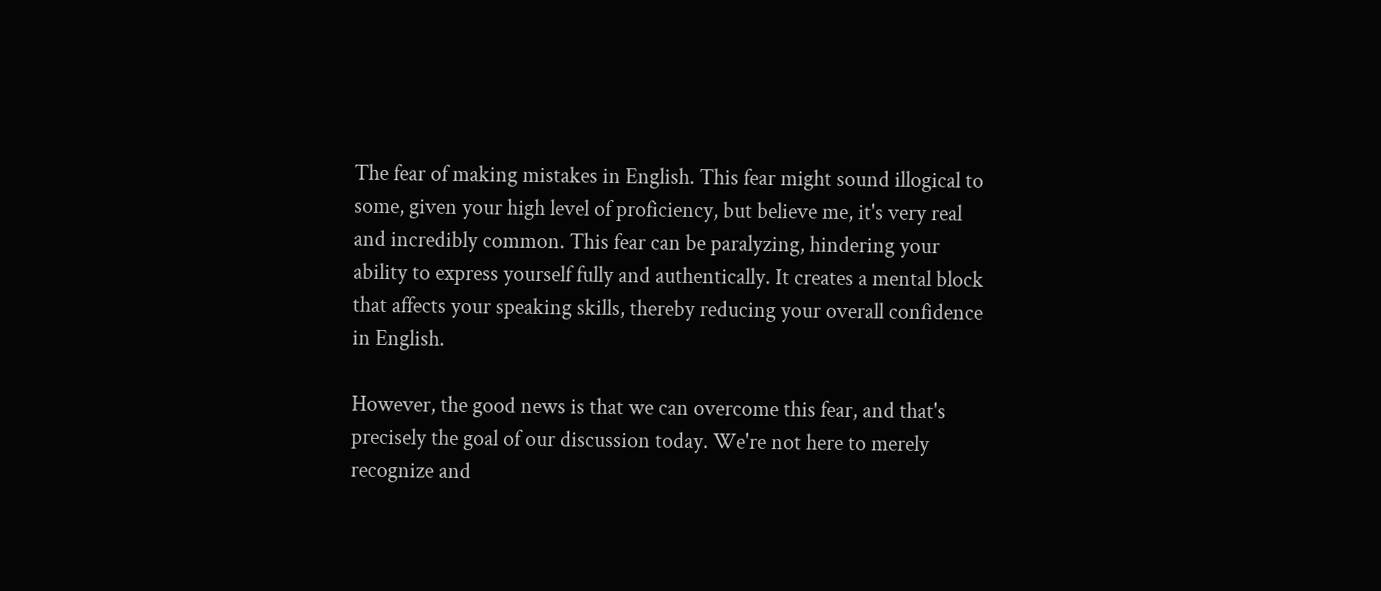The fear of making mistakes in English. This fear might sound illogical to some, given your high level of proficiency, but believe me, it's very real and incredibly common. This fear can be paralyzing, hindering your ability to express yourself fully and authentically. It creates a mental block that affects your speaking skills, thereby reducing your overall confidence in English.

However, the good news is that we can overcome this fear, and that's precisely the goal of our discussion today. We're not here to merely recognize and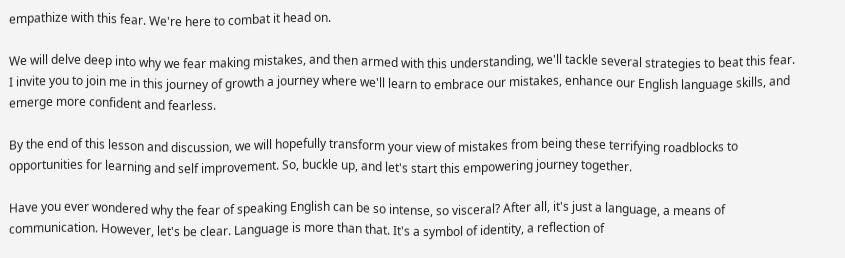empathize with this fear. We're here to combat it head on.

We will delve deep into why we fear making mistakes, and then armed with this understanding, we'll tackle several strategies to beat this fear. I invite you to join me in this journey of growth a journey where we'll learn to embrace our mistakes, enhance our English language skills, and emerge more confident and fearless.

By the end of this lesson and discussion, we will hopefully transform your view of mistakes from being these terrifying roadblocks to opportunities for learning and self improvement. So, buckle up, and let's start this empowering journey together.

Have you ever wondered why the fear of speaking English can be so intense, so visceral? After all, it's just a language, a means of communication. However, let's be clear. Language is more than that. It's a symbol of identity, a reflection of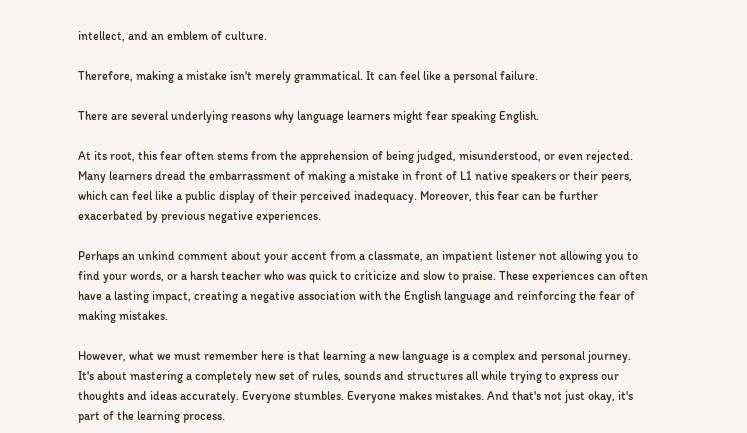intellect, and an emblem of culture.

Therefore, making a mistake isn't merely grammatical. It can feel like a personal failure.

There are several underlying reasons why language learners might fear speaking English.

At its root, this fear often stems from the apprehension of being judged, misunderstood, or even rejected. Many learners dread the embarrassment of making a mistake in front of L1 native speakers or their peers, which can feel like a public display of their perceived inadequacy. Moreover, this fear can be further exacerbated by previous negative experiences.

Perhaps an unkind comment about your accent from a classmate, an impatient listener not allowing you to find your words, or a harsh teacher who was quick to criticize and slow to praise. These experiences can often have a lasting impact, creating a negative association with the English language and reinforcing the fear of making mistakes.

However, what we must remember here is that learning a new language is a complex and personal journey. It's about mastering a completely new set of rules, sounds and structures all while trying to express our thoughts and ideas accurately. Everyone stumbles. Everyone makes mistakes. And that's not just okay, it's part of the learning process.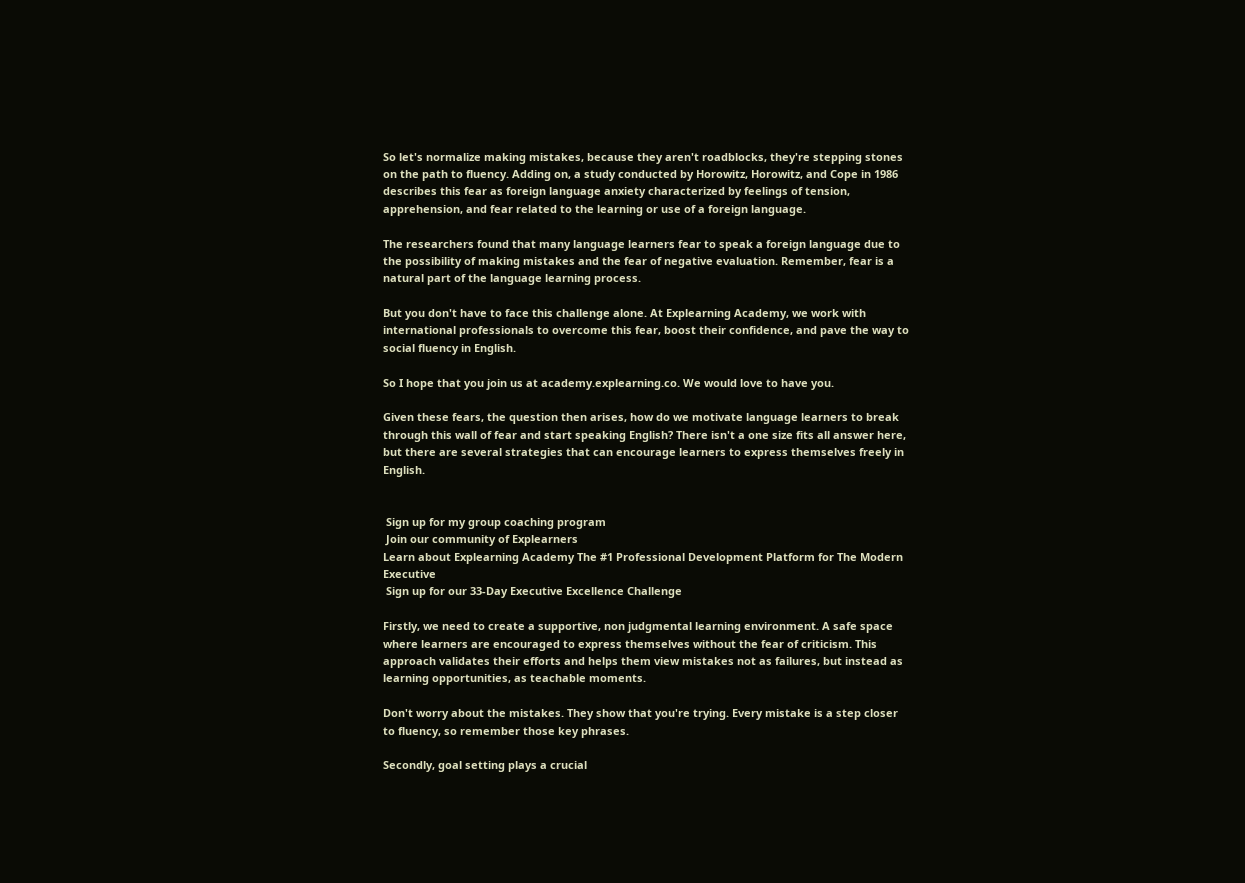So let's normalize making mistakes, because they aren't roadblocks, they're stepping stones on the path to fluency. Adding on, a study conducted by Horowitz, Horowitz, and Cope in 1986 describes this fear as foreign language anxiety characterized by feelings of tension, apprehension, and fear related to the learning or use of a foreign language.

The researchers found that many language learners fear to speak a foreign language due to the possibility of making mistakes and the fear of negative evaluation. Remember, fear is a natural part of the language learning process.

But you don't have to face this challenge alone. At Explearning Academy, we work with international professionals to overcome this fear, boost their confidence, and pave the way to social fluency in English.

So I hope that you join us at academy.explearning.co. We would love to have you.

Given these fears, the question then arises, how do we motivate language learners to break through this wall of fear and start speaking English? There isn't a one size fits all answer here, but there are several strategies that can encourage learners to express themselves freely in English.


 Sign up for my group coaching program
 Join our community of Explearners
Learn about Explearning Academy The #1 Professional Development Platform for The Modern Executive
 Sign up for our 33-Day Executive Excellence Challenge

Firstly, we need to create a supportive, non judgmental learning environment. A safe space where learners are encouraged to express themselves without the fear of criticism. This approach validates their efforts and helps them view mistakes not as failures, but instead as learning opportunities, as teachable moments.

Don't worry about the mistakes. They show that you're trying. Every mistake is a step closer to fluency, so remember those key phrases.

Secondly, goal setting plays a crucial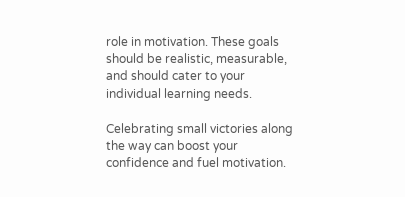role in motivation. These goals should be realistic, measurable, and should cater to your individual learning needs.

Celebrating small victories along the way can boost your confidence and fuel motivation.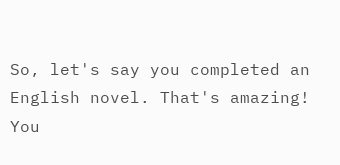So, let's say you completed an English novel. That's amazing! You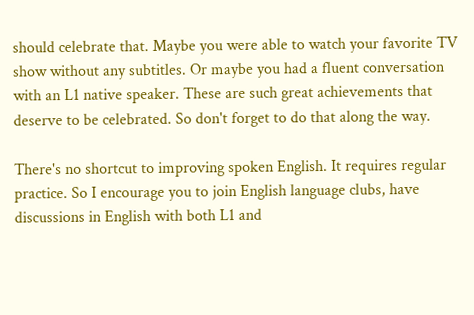should celebrate that. Maybe you were able to watch your favorite TV show without any subtitles. Or maybe you had a fluent conversation with an L1 native speaker. These are such great achievements that deserve to be celebrated. So don't forget to do that along the way.

There's no shortcut to improving spoken English. It requires regular practice. So I encourage you to join English language clubs, have discussions in English with both L1 and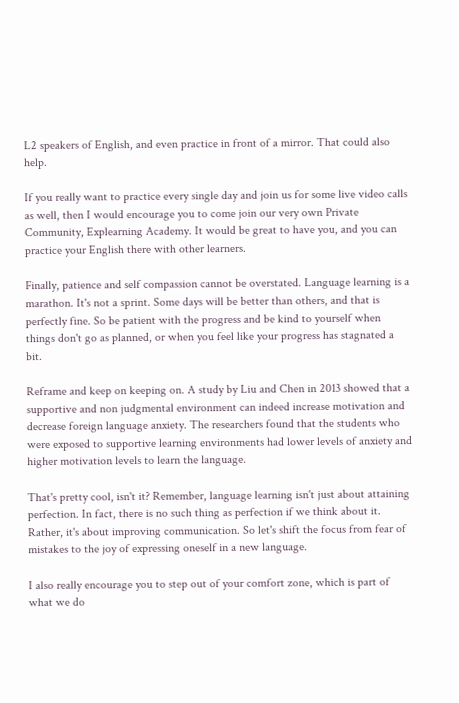L2 speakers of English, and even practice in front of a mirror. That could also help.

If you really want to practice every single day and join us for some live video calls as well, then I would encourage you to come join our very own Private Community, Explearning Academy. It would be great to have you, and you can practice your English there with other learners.

Finally, patience and self compassion cannot be overstated. Language learning is a marathon. It's not a sprint. Some days will be better than others, and that is perfectly fine. So be patient with the progress and be kind to yourself when things don't go as planned, or when you feel like your progress has stagnated a bit.

Reframe and keep on keeping on. A study by Liu and Chen in 2013 showed that a supportive and non judgmental environment can indeed increase motivation and decrease foreign language anxiety. The researchers found that the students who were exposed to supportive learning environments had lower levels of anxiety and higher motivation levels to learn the language.

That's pretty cool, isn't it? Remember, language learning isn't just about attaining perfection. In fact, there is no such thing as perfection if we think about it. Rather, it's about improving communication. So let's shift the focus from fear of mistakes to the joy of expressing oneself in a new language.

I also really encourage you to step out of your comfort zone, which is part of what we do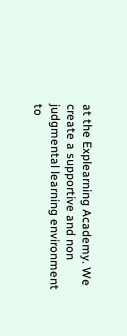at the Explearning Academy. We create a supportive and non judgmental learning environment to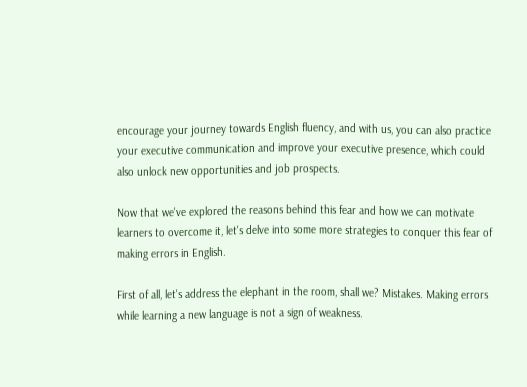encourage your journey towards English fluency, and with us, you can also practice your executive communication and improve your executive presence, which could also unlock new opportunities and job prospects.

Now that we've explored the reasons behind this fear and how we can motivate learners to overcome it, let's delve into some more strategies to conquer this fear of making errors in English.

First of all, let's address the elephant in the room, shall we? Mistakes. Making errors while learning a new language is not a sign of weakness.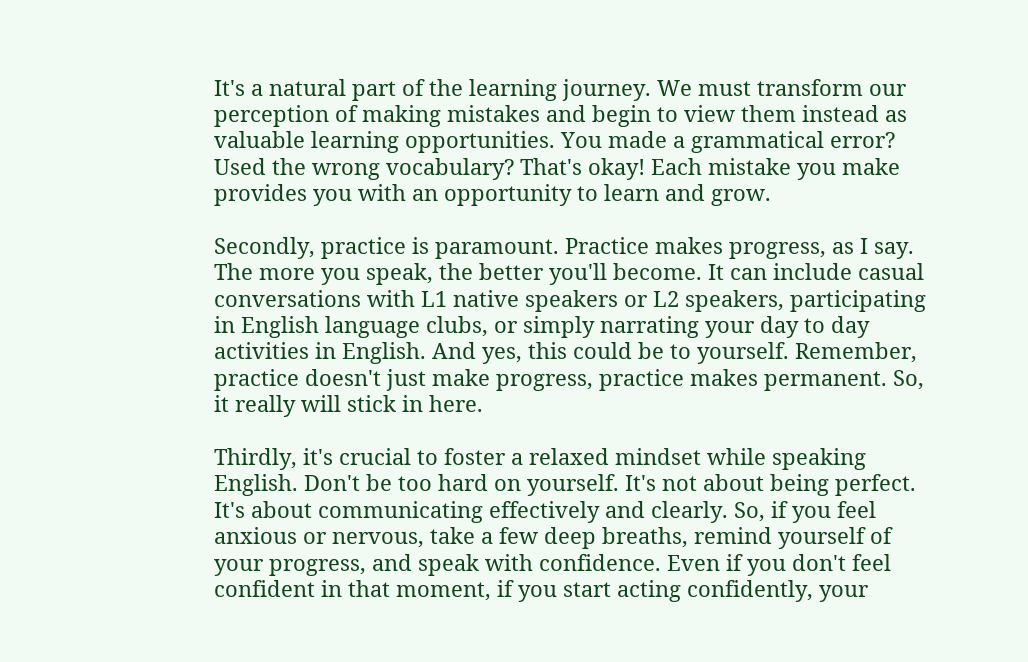It's a natural part of the learning journey. We must transform our perception of making mistakes and begin to view them instead as valuable learning opportunities. You made a grammatical error? Used the wrong vocabulary? That's okay! Each mistake you make provides you with an opportunity to learn and grow.

Secondly, practice is paramount. Practice makes progress, as I say. The more you speak, the better you'll become. It can include casual conversations with L1 native speakers or L2 speakers, participating in English language clubs, or simply narrating your day to day activities in English. And yes, this could be to yourself. Remember, practice doesn't just make progress, practice makes permanent. So, it really will stick in here.

Thirdly, it's crucial to foster a relaxed mindset while speaking English. Don't be too hard on yourself. It's not about being perfect. It's about communicating effectively and clearly. So, if you feel anxious or nervous, take a few deep breaths, remind yourself of your progress, and speak with confidence. Even if you don't feel confident in that moment, if you start acting confidently, your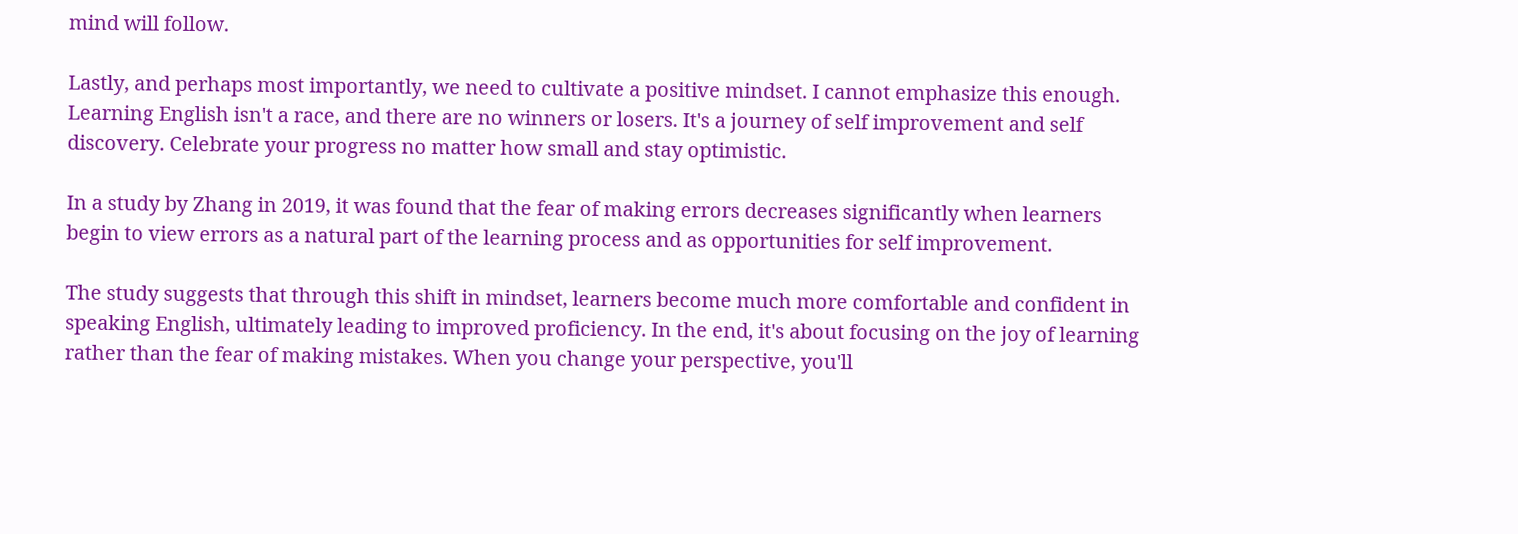mind will follow.

Lastly, and perhaps most importantly, we need to cultivate a positive mindset. I cannot emphasize this enough. Learning English isn't a race, and there are no winners or losers. It's a journey of self improvement and self discovery. Celebrate your progress no matter how small and stay optimistic.

In a study by Zhang in 2019, it was found that the fear of making errors decreases significantly when learners begin to view errors as a natural part of the learning process and as opportunities for self improvement.

The study suggests that through this shift in mindset, learners become much more comfortable and confident in speaking English, ultimately leading to improved proficiency. In the end, it's about focusing on the joy of learning rather than the fear of making mistakes. When you change your perspective, you'll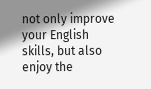not only improve your English skills, but also enjoy the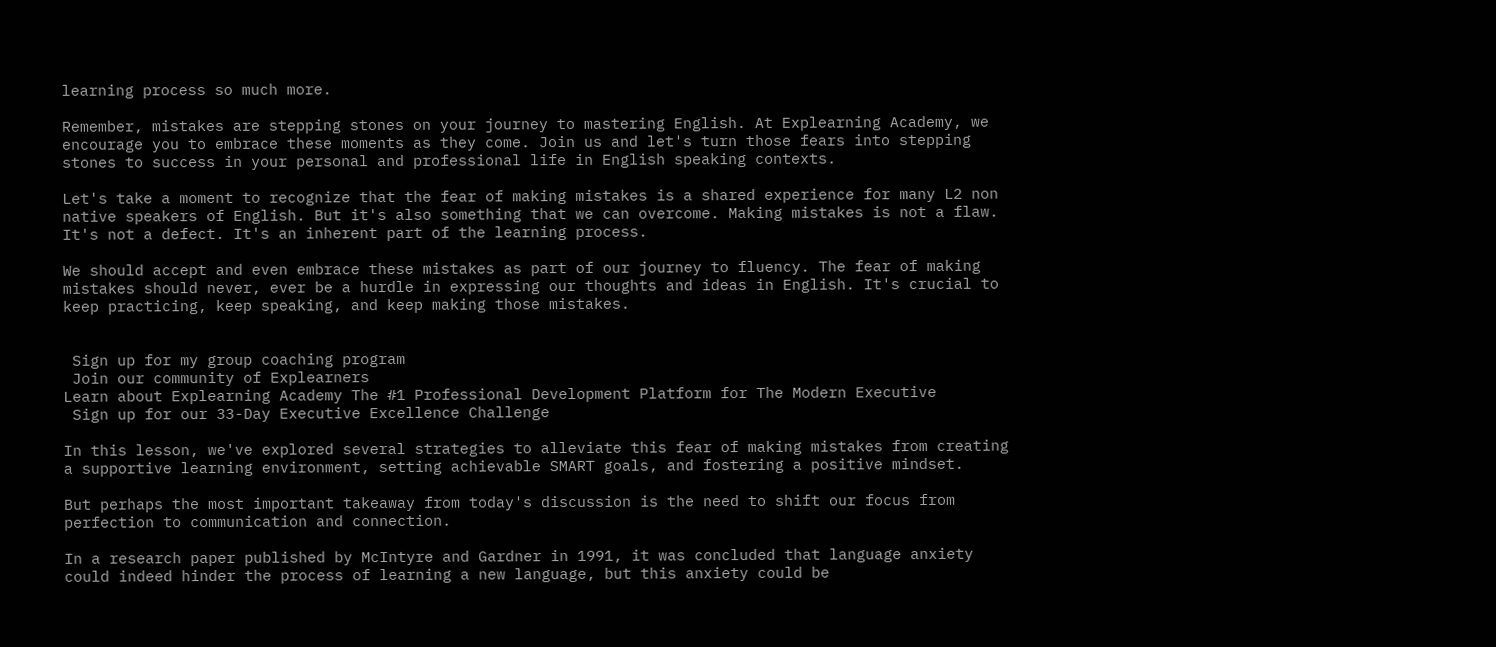learning process so much more.

Remember, mistakes are stepping stones on your journey to mastering English. At Explearning Academy, we encourage you to embrace these moments as they come. Join us and let's turn those fears into stepping stones to success in your personal and professional life in English speaking contexts.

Let's take a moment to recognize that the fear of making mistakes is a shared experience for many L2 non native speakers of English. But it's also something that we can overcome. Making mistakes is not a flaw. It's not a defect. It's an inherent part of the learning process.

We should accept and even embrace these mistakes as part of our journey to fluency. The fear of making mistakes should never, ever be a hurdle in expressing our thoughts and ideas in English. It's crucial to keep practicing, keep speaking, and keep making those mistakes.


 Sign up for my group coaching program
 Join our community of Explearners
Learn about Explearning Academy The #1 Professional Development Platform for The Modern Executive
 Sign up for our 33-Day Executive Excellence Challenge

In this lesson, we've explored several strategies to alleviate this fear of making mistakes from creating a supportive learning environment, setting achievable SMART goals, and fostering a positive mindset.

But perhaps the most important takeaway from today's discussion is the need to shift our focus from perfection to communication and connection.

In a research paper published by McIntyre and Gardner in 1991, it was concluded that language anxiety could indeed hinder the process of learning a new language, but this anxiety could be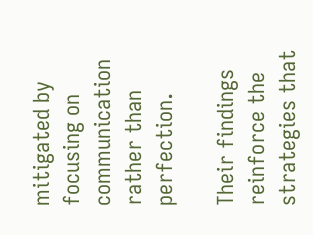mitigated by focusing on communication rather than perfection.

Their findings reinforce the strategies that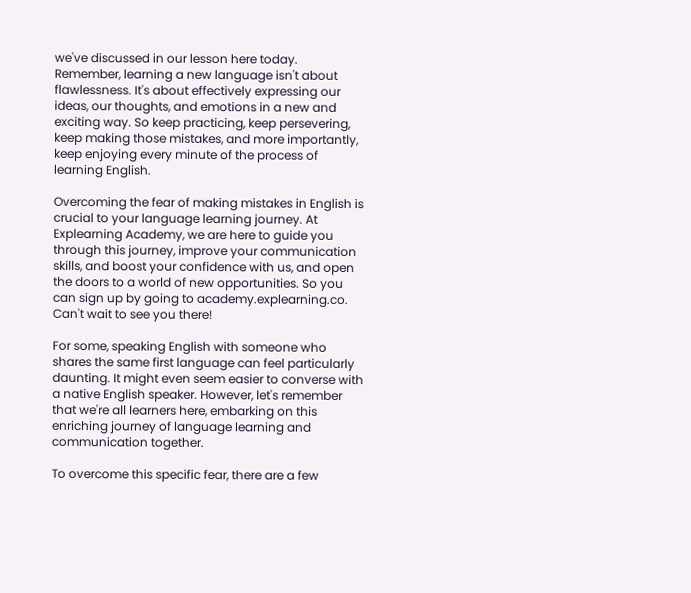we've discussed in our lesson here today. Remember, learning a new language isn't about flawlessness. It's about effectively expressing our ideas, our thoughts, and emotions in a new and exciting way. So keep practicing, keep persevering, keep making those mistakes, and more importantly, keep enjoying every minute of the process of learning English.

Overcoming the fear of making mistakes in English is crucial to your language learning journey. At Explearning Academy, we are here to guide you through this journey, improve your communication skills, and boost your confidence with us, and open the doors to a world of new opportunities. So you can sign up by going to academy.explearning.co. Can't wait to see you there!

For some, speaking English with someone who shares the same first language can feel particularly daunting. It might even seem easier to converse with a native English speaker. However, let's remember that we're all learners here, embarking on this enriching journey of language learning and communication together.

To overcome this specific fear, there are a few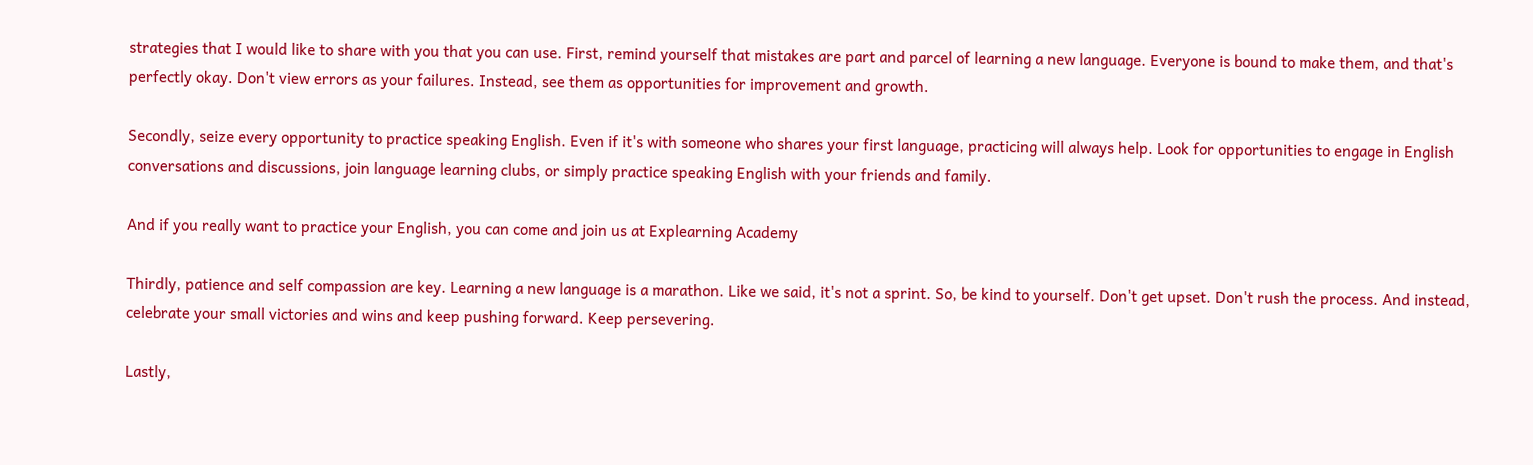strategies that I would like to share with you that you can use. First, remind yourself that mistakes are part and parcel of learning a new language. Everyone is bound to make them, and that's perfectly okay. Don't view errors as your failures. Instead, see them as opportunities for improvement and growth.

Secondly, seize every opportunity to practice speaking English. Even if it's with someone who shares your first language, practicing will always help. Look for opportunities to engage in English conversations and discussions, join language learning clubs, or simply practice speaking English with your friends and family.

And if you really want to practice your English, you can come and join us at Explearning Academy

Thirdly, patience and self compassion are key. Learning a new language is a marathon. Like we said, it's not a sprint. So, be kind to yourself. Don't get upset. Don't rush the process. And instead, celebrate your small victories and wins and keep pushing forward. Keep persevering.

Lastly,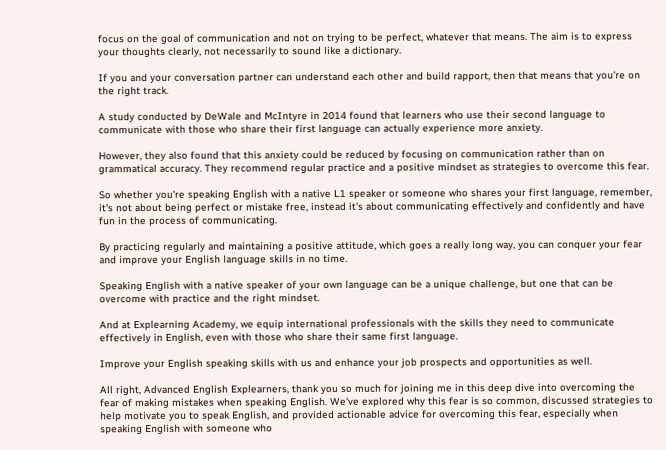focus on the goal of communication and not on trying to be perfect, whatever that means. The aim is to express your thoughts clearly, not necessarily to sound like a dictionary.

If you and your conversation partner can understand each other and build rapport, then that means that you're on the right track.

A study conducted by DeWale and McIntyre in 2014 found that learners who use their second language to communicate with those who share their first language can actually experience more anxiety.

However, they also found that this anxiety could be reduced by focusing on communication rather than on grammatical accuracy. They recommend regular practice and a positive mindset as strategies to overcome this fear.

So whether you're speaking English with a native L1 speaker or someone who shares your first language, remember, it's not about being perfect or mistake free, instead it's about communicating effectively and confidently and have fun in the process of communicating.

By practicing regularly and maintaining a positive attitude, which goes a really long way, you can conquer your fear and improve your English language skills in no time.

Speaking English with a native speaker of your own language can be a unique challenge, but one that can be overcome with practice and the right mindset.

And at Explearning Academy, we equip international professionals with the skills they need to communicate effectively in English, even with those who share their same first language.

Improve your English speaking skills with us and enhance your job prospects and opportunities as well.

All right, Advanced English Explearners, thank you so much for joining me in this deep dive into overcoming the fear of making mistakes when speaking English. We've explored why this fear is so common, discussed strategies to help motivate you to speak English, and provided actionable advice for overcoming this fear, especially when speaking English with someone who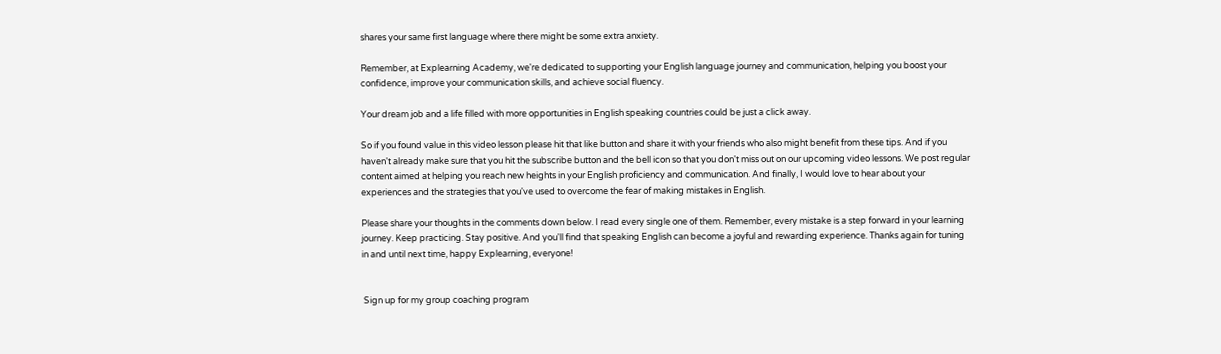shares your same first language where there might be some extra anxiety.

Remember, at Explearning Academy, we're dedicated to supporting your English language journey and communication, helping you boost your confidence, improve your communication skills, and achieve social fluency.

Your dream job and a life filled with more opportunities in English speaking countries could be just a click away.

So if you found value in this video lesson please hit that like button and share it with your friends who also might benefit from these tips. And if you haven't already make sure that you hit the subscribe button and the bell icon so that you don't miss out on our upcoming video lessons. We post regular content aimed at helping you reach new heights in your English proficiency and communication. And finally, I would love to hear about your experiences and the strategies that you've used to overcome the fear of making mistakes in English.

Please share your thoughts in the comments down below. I read every single one of them. Remember, every mistake is a step forward in your learning journey. Keep practicing. Stay positive. And you'll find that speaking English can become a joyful and rewarding experience. Thanks again for tuning in and until next time, happy Explearning, everyone!


 Sign up for my group coaching program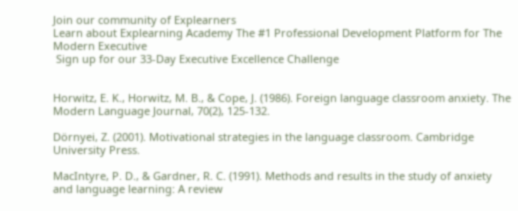Join our community of Explearners
Learn about Explearning Academy The #1 Professional Development Platform for The Modern Executive
 Sign up for our 33-Day Executive Excellence Challenge


Horwitz, E. K., Horwitz, M. B., & Cope, J. (1986). Foreign language classroom anxiety. The Modern Language Journal, 70(2), 125-132.

Dörnyei, Z. (2001). Motivational strategies in the language classroom. Cambridge University Press.

MacIntyre, P. D., & Gardner, R. C. (1991). Methods and results in the study of anxiety and language learning: A review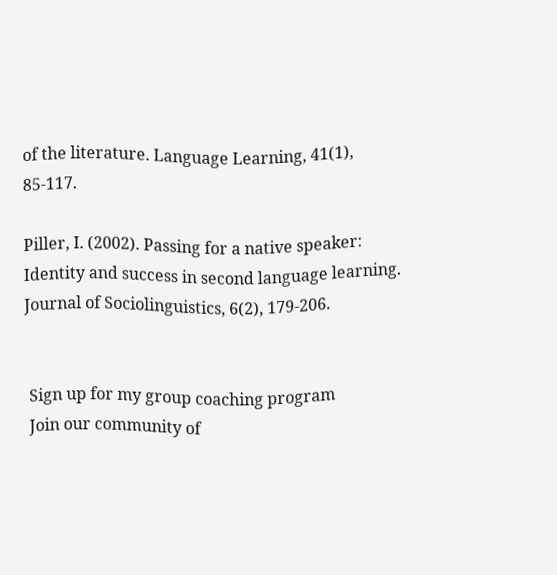of the literature. Language Learning, 41(1), 85-117.

Piller, I. (2002). Passing for a native speaker: Identity and success in second language learning. Journal of Sociolinguistics, 6(2), 179-206.


 Sign up for my group coaching program
 Join our community of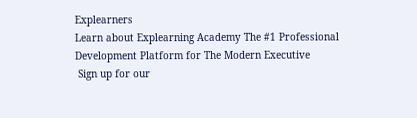Explearners
Learn about Explearning Academy The #1 Professional Development Platform for The Modern Executive
 Sign up for our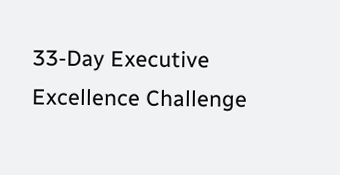33-Day Executive Excellence Challenge